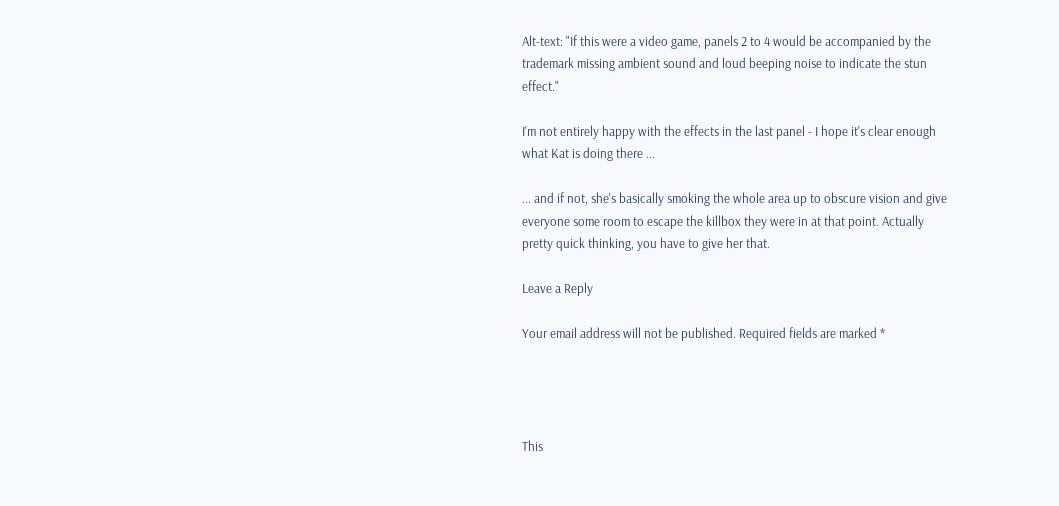Alt-text: "If this were a video game, panels 2 to 4 would be accompanied by the trademark missing ambient sound and loud beeping noise to indicate the stun effect."

I'm not entirely happy with the effects in the last panel - I hope it's clear enough what Kat is doing there ...

... and if not, she's basically smoking the whole area up to obscure vision and give everyone some room to escape the killbox they were in at that point. Actually pretty quick thinking, you have to give her that.

Leave a Reply

Your email address will not be published. Required fields are marked *




This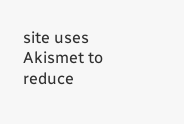site uses Akismet to reduce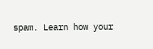spam. Learn how your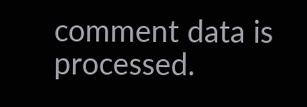comment data is processed.